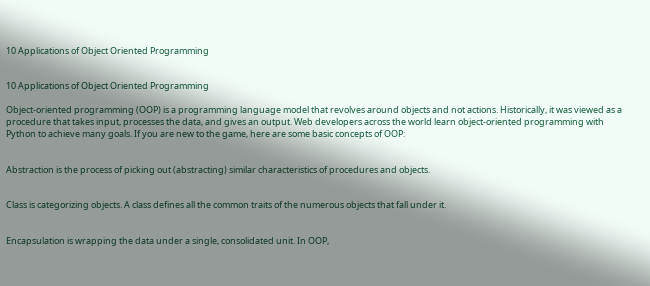10 Applications of Object Oriented Programming


10 Applications of Object Oriented Programming

Object-oriented programming (OOP) is a programming language model that revolves around objects and not actions. Historically, it was viewed as a procedure that takes input, processes the data, and gives an output. Web developers across the world learn object-oriented programming with Python to achieve many goals. If you are new to the game, here are some basic concepts of OOP:


Abstraction is the process of picking out (abstracting) similar characteristics of procedures and objects.


Class is categorizing objects. A class defines all the common traits of the numerous objects that fall under it.


Encapsulation is wrapping the data under a single, consolidated unit. In OOP,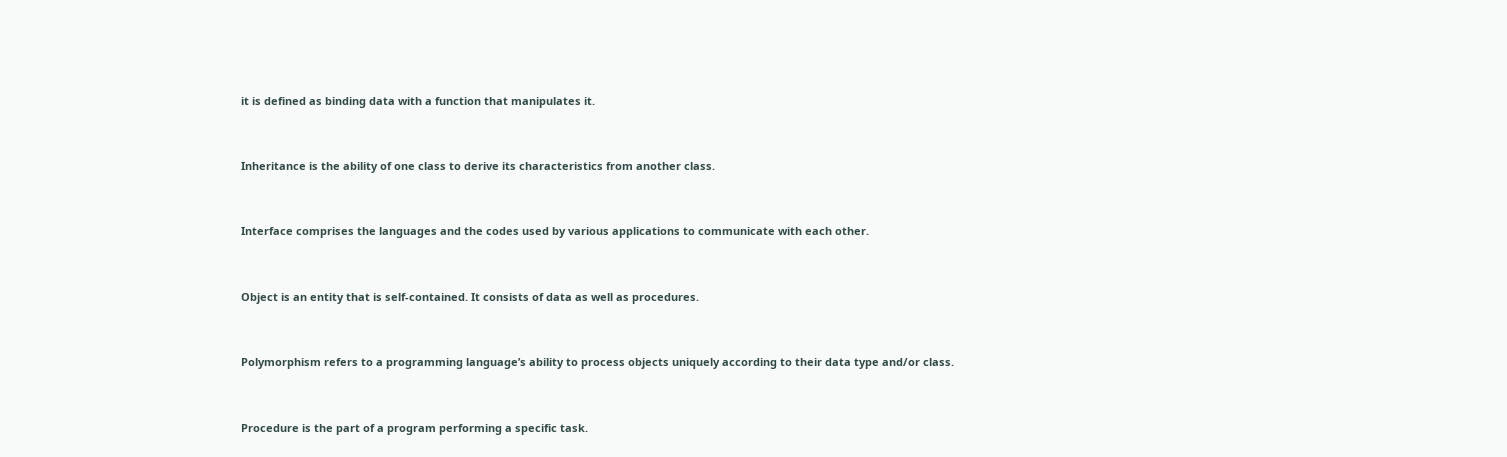it is defined as binding data with a function that manipulates it.


Inheritance is the ability of one class to derive its characteristics from another class.


Interface comprises the languages and the codes used by various applications to communicate with each other.


Object is an entity that is self-contained. It consists of data as well as procedures.


Polymorphism refers to a programming language’s ability to process objects uniquely according to their data type and/or class.


Procedure is the part of a program performing a specific task.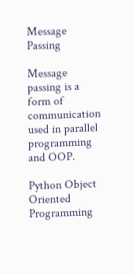Message Passing

Message passing is a form of communication used in parallel programming and OOP.

Python Object Oriented Programming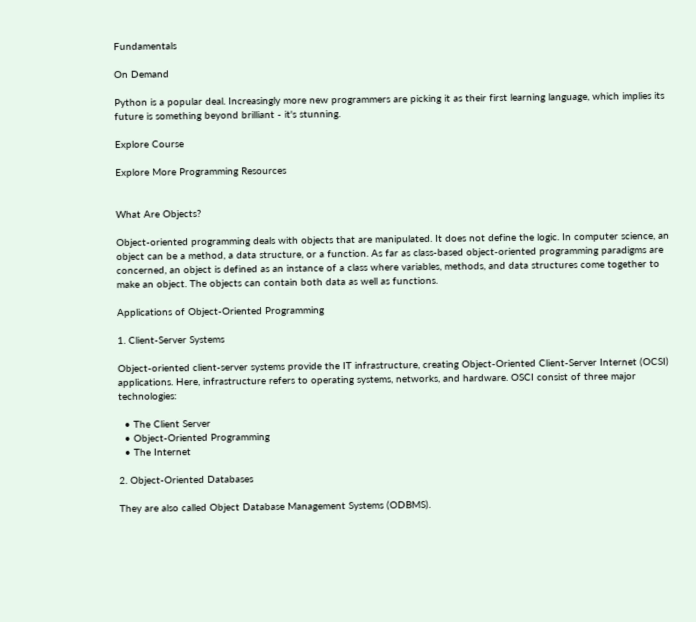Fundamentals

On Demand

Python is a popular deal. Increasingly more new programmers are picking it as their first learning language, which implies its future is something beyond brilliant - it's stunning.

Explore Course

Explore More Programming Resources


What Are Objects?

Object-oriented programming deals with objects that are manipulated. It does not define the logic. In computer science, an object can be a method, a data structure, or a function. As far as class-based object-oriented programming paradigms are concerned, an object is defined as an instance of a class where variables, methods, and data structures come together to make an object. The objects can contain both data as well as functions.

Applications of Object-Oriented Programming

1. Client-Server Systems

Object-oriented client-server systems provide the IT infrastructure, creating Object-Oriented Client-Server Internet (OCSI) applications. Here, infrastructure refers to operating systems, networks, and hardware. OSCI consist of three major technologies:

  • The Client Server
  • Object-Oriented Programming
  • The Internet

2. Object-Oriented Databases

They are also called Object Database Management Systems (ODBMS).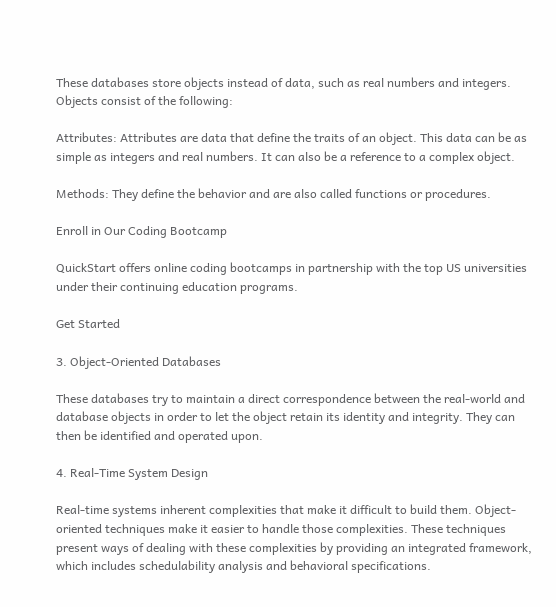These databases store objects instead of data, such as real numbers and integers. Objects consist of the following:

Attributes: Attributes are data that define the traits of an object. This data can be as simple as integers and real numbers. It can also be a reference to a complex object.

Methods: They define the behavior and are also called functions or procedures.

Enroll in Our Coding Bootcamp

QuickStart offers online coding bootcamps in partnership with the top US universities under their continuing education programs.

Get Started

3. Object-Oriented Databases

These databases try to maintain a direct correspondence between the real-world and database objects in order to let the object retain its identity and integrity. They can then be identified and operated upon.

4. Real-Time System Design

Real-time systems inherent complexities that make it difficult to build them. Object-oriented techniques make it easier to handle those complexities. These techniques present ways of dealing with these complexities by providing an integrated framework, which includes schedulability analysis and behavioral specifications.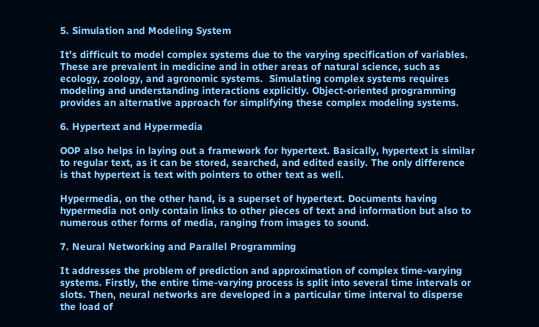5. Simulation and Modeling System

It’s difficult to model complex systems due to the varying specification of variables. These are prevalent in medicine and in other areas of natural science, such as ecology, zoology, and agronomic systems.  Simulating complex systems requires modeling and understanding interactions explicitly. Object-oriented programming provides an alternative approach for simplifying these complex modeling systems.

6. Hypertext and Hypermedia

OOP also helps in laying out a framework for hypertext. Basically, hypertext is similar to regular text, as it can be stored, searched, and edited easily. The only difference is that hypertext is text with pointers to other text as well.

Hypermedia, on the other hand, is a superset of hypertext. Documents having hypermedia not only contain links to other pieces of text and information but also to numerous other forms of media, ranging from images to sound.

7. Neural Networking and Parallel Programming

It addresses the problem of prediction and approximation of complex time-varying systems. Firstly, the entire time-varying process is split into several time intervals or slots. Then, neural networks are developed in a particular time interval to disperse the load of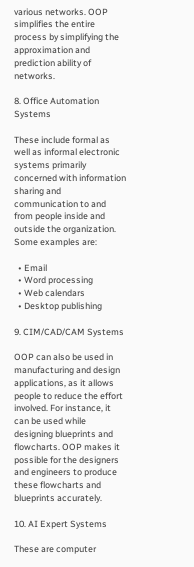various networks. OOP simplifies the entire process by simplifying the approximation and prediction ability of networks.

8. Office Automation Systems

These include formal as well as informal electronic systems primarily concerned with information sharing and communication to and from people inside and outside the organization. Some examples are:

  • Email
  • Word processing
  • Web calendars
  • Desktop publishing

9. CIM/CAD/CAM Systems

OOP can also be used in manufacturing and design applications, as it allows people to reduce the effort involved. For instance, it can be used while designing blueprints and flowcharts. OOP makes it possible for the designers and engineers to produce these flowcharts and blueprints accurately.

10. AI Expert Systems

These are computer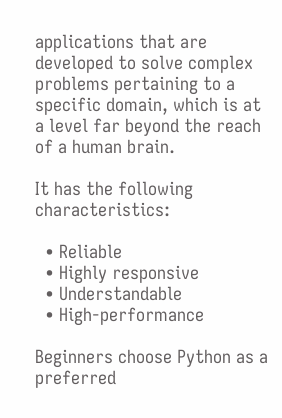applications that are developed to solve complex problems pertaining to a specific domain, which is at a level far beyond the reach of a human brain.

It has the following characteristics:

  • Reliable
  • Highly responsive
  • Understandable
  • High-performance

Beginners choose Python as a preferred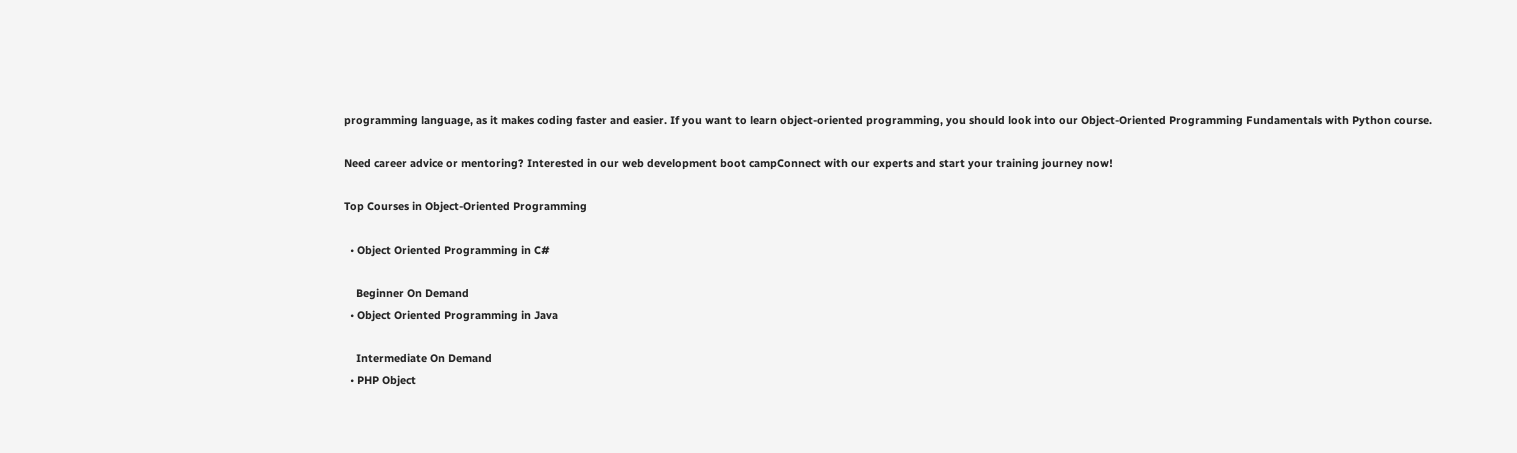programming language, as it makes coding faster and easier. If you want to learn object-oriented programming, you should look into our Object-Oriented Programming Fundamentals with Python course.

Need career advice or mentoring? Interested in our web development boot campConnect with our experts and start your training journey now!

Top Courses in Object-Oriented Programming

  • Object Oriented Programming in C#

    Beginner On Demand
  • Object Oriented Programming in Java

    Intermediate On Demand
  • PHP Object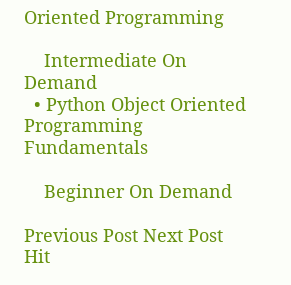Oriented Programming

    Intermediate On Demand
  • Python Object Oriented Programming Fundamentals

    Beginner On Demand

Previous Post Next Post
Hit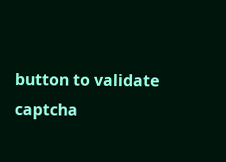button to validate captcha